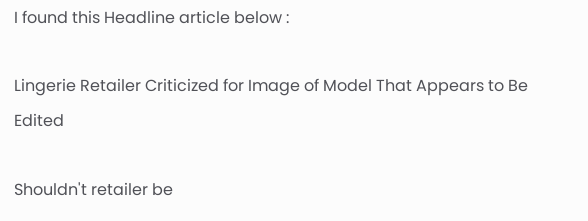I found this Headline article below :

Lingerie Retailer Criticized for Image of Model That Appears to Be Edited

Shouldn't retailer be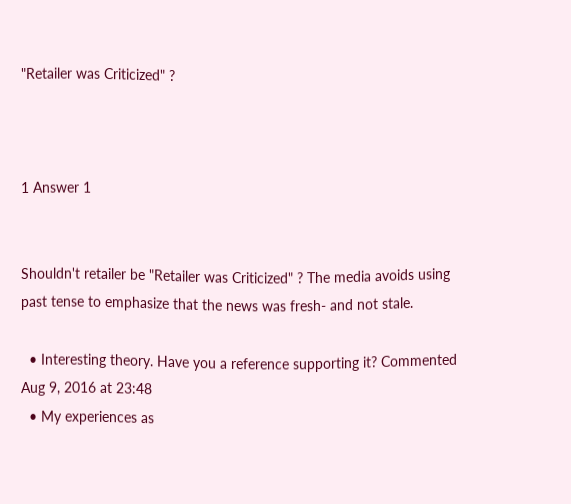"Retailer was Criticized" ?



1 Answer 1


Shouldn't retailer be "Retailer was Criticized" ? The media avoids using past tense to emphasize that the news was fresh- and not stale.

  • Interesting theory. Have you a reference supporting it? Commented Aug 9, 2016 at 23:48
  • My experiences as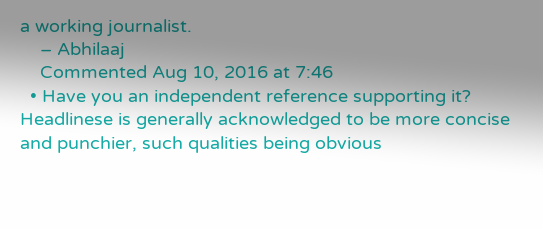a working journalist.
    – Abhilaaj
    Commented Aug 10, 2016 at 7:46
  • Have you an independent reference supporting it? Headlinese is generally acknowledged to be more concise and punchier, such qualities being obvious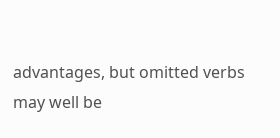advantages, but omitted verbs may well be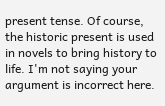present tense. Of course, the historic present is used in novels to bring history to life. I'm not saying your argument is incorrect here.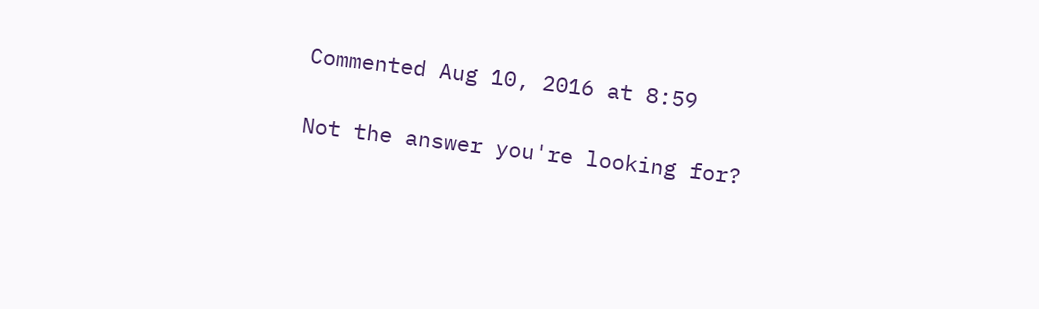Commented Aug 10, 2016 at 8:59

Not the answer you're looking for?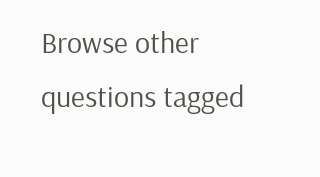Browse other questions tagged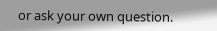or ask your own question.